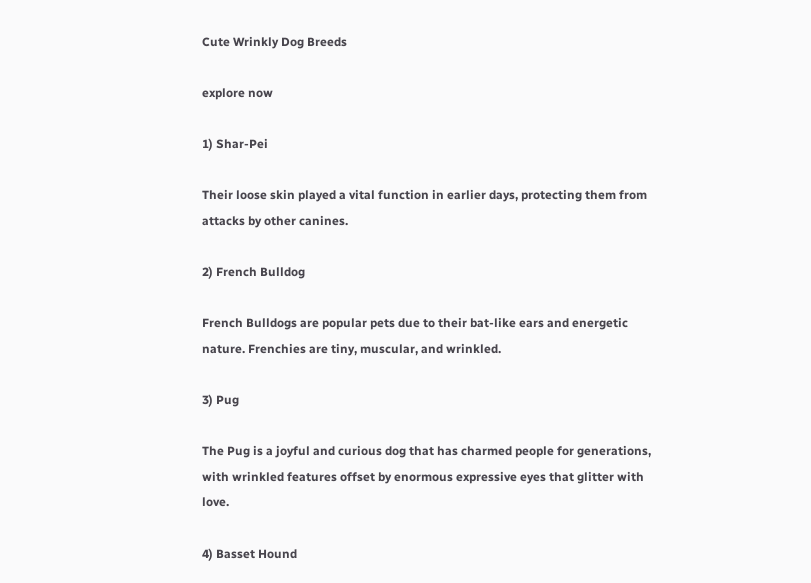Cute Wrinkly Dog Breeds

explore now

1) Shar-Pei

Their loose skin played a vital function in earlier days, protecting them from attacks by other canines.

2) French Bulldog

French Bulldogs are popular pets due to their bat-like ears and energetic nature. Frenchies are tiny, muscular, and wrinkled.

3) Pug

The Pug is a joyful and curious dog that has charmed people for generations, with wrinkled features offset by enormous expressive eyes that glitter with love.

4) Basset Hound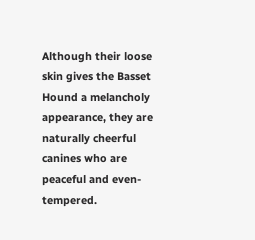Although their loose skin gives the Basset Hound a melancholy appearance, they are naturally cheerful canines who are peaceful and even-tempered.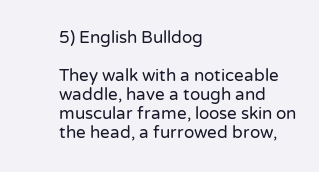5) English Bulldog

They walk with a noticeable waddle, have a tough and muscular frame, loose skin on the head, a furrowed brow,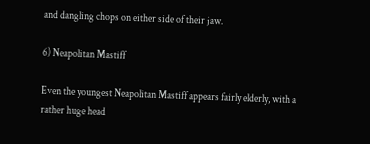and dangling chops on either side of their jaw.

6) Neapolitan Mastiff

Even the youngest Neapolitan Mastiff appears fairly elderly, with a rather huge head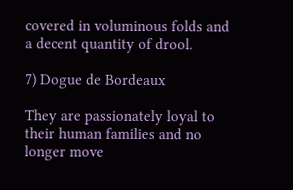covered in voluminous folds and a decent quantity of drool.

7) Dogue de Bordeaux

They are passionately loyal to their human families and no longer move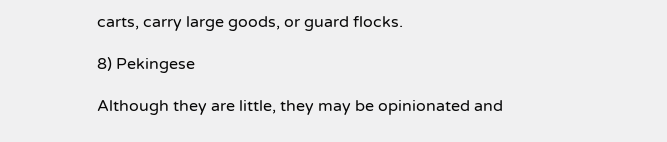carts, carry large goods, or guard flocks.

8) Pekingese

Although they are little, they may be opinionated and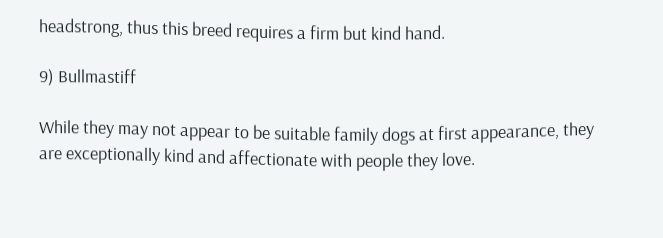headstrong, thus this breed requires a firm but kind hand.

9) Bullmastiff

While they may not appear to be suitable family dogs at first appearance, they are exceptionally kind and affectionate with people they love.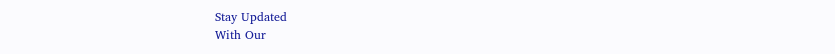Stay Updated
With Our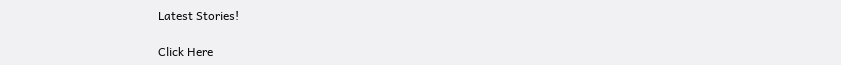Latest Stories!

Click Here